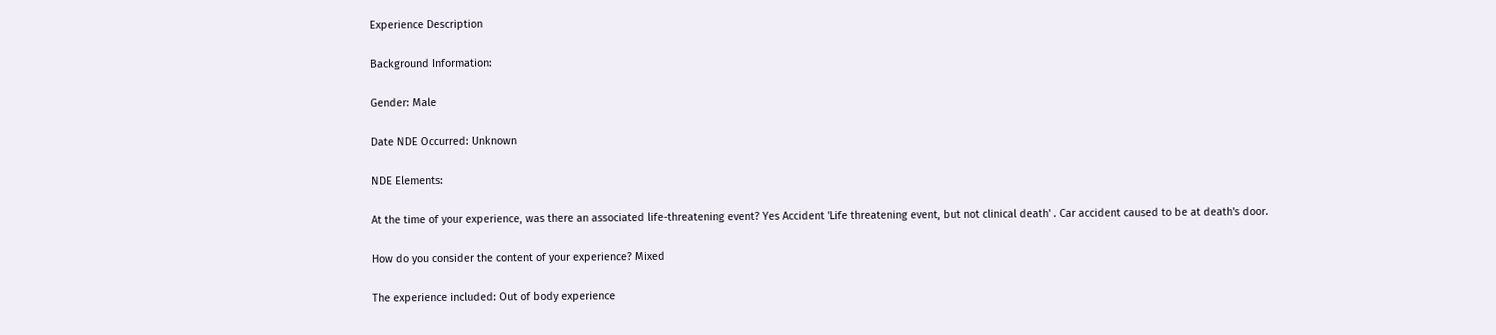Experience Description

Background Information:

Gender: Male

Date NDE Occurred: Unknown

NDE Elements:

At the time of your experience, was there an associated life-threatening event? Yes Accident 'Life threatening event, but not clinical death' . Car accident caused to be at death's door.

How do you consider the content of your experience? Mixed

The experience included: Out of body experience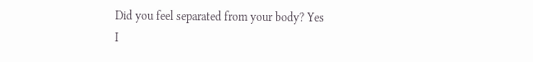Did you feel separated from your body? Yes
I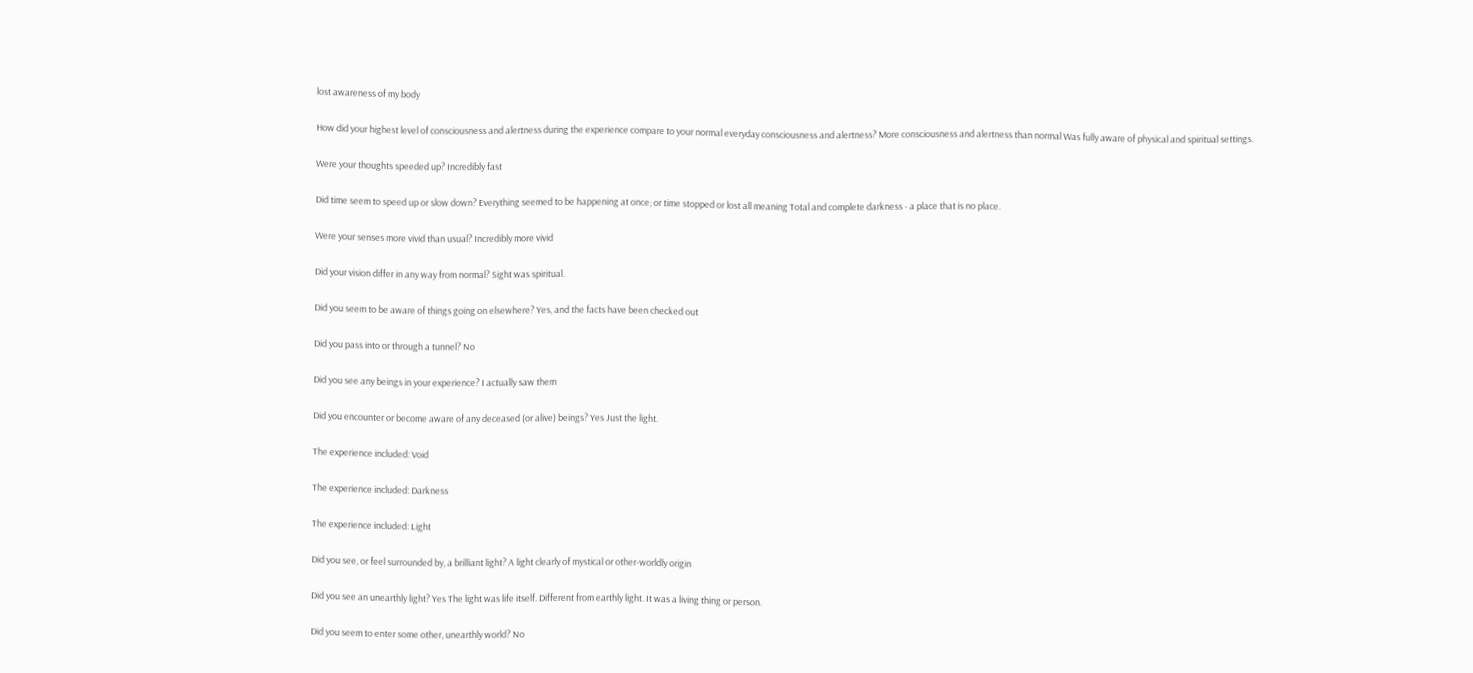lost awareness of my body

How did your highest level of consciousness and alertness during the experience compare to your normal everyday consciousness and alertness? More consciousness and alertness than normal Was fully aware of physical and spiritual settings.

Were your thoughts speeded up? Incredibly fast

Did time seem to speed up or slow down? Everything seemed to be happening at once; or time stopped or lost all meaning Total and complete darkness - a place that is no place.

Were your senses more vivid than usual? Incredibly more vivid

Did your vision differ in any way from normal? Sight was spiritual.

Did you seem to be aware of things going on elsewhere? Yes, and the facts have been checked out

Did you pass into or through a tunnel? No

Did you see any beings in your experience? I actually saw them

Did you encounter or become aware of any deceased (or alive) beings? Yes Just the light.

The experience included: Void

The experience included: Darkness

The experience included: Light

Did you see, or feel surrounded by, a brilliant light? A light clearly of mystical or other-worldly origin

Did you see an unearthly light? Yes The light was life itself. Different from earthly light. It was a living thing or person.

Did you seem to enter some other, unearthly world? No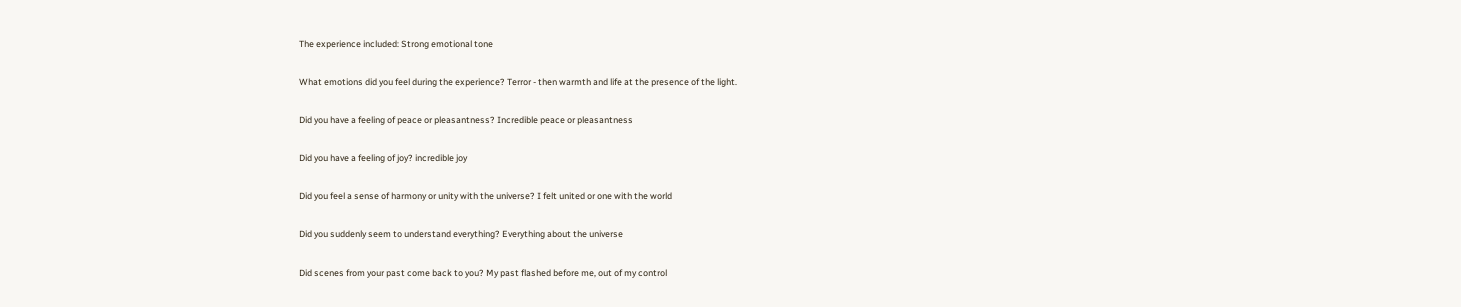The experience included: Strong emotional tone

What emotions did you feel during the experience? Terror - then warmth and life at the presence of the light.

Did you have a feeling of peace or pleasantness? Incredible peace or pleasantness

Did you have a feeling of joy? incredible joy

Did you feel a sense of harmony or unity with the universe? I felt united or one with the world

Did you suddenly seem to understand everything? Everything about the universe

Did scenes from your past come back to you? My past flashed before me, out of my control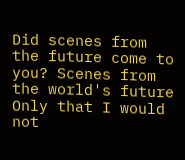Did scenes from the future come to you? Scenes from the world's future Only that I would not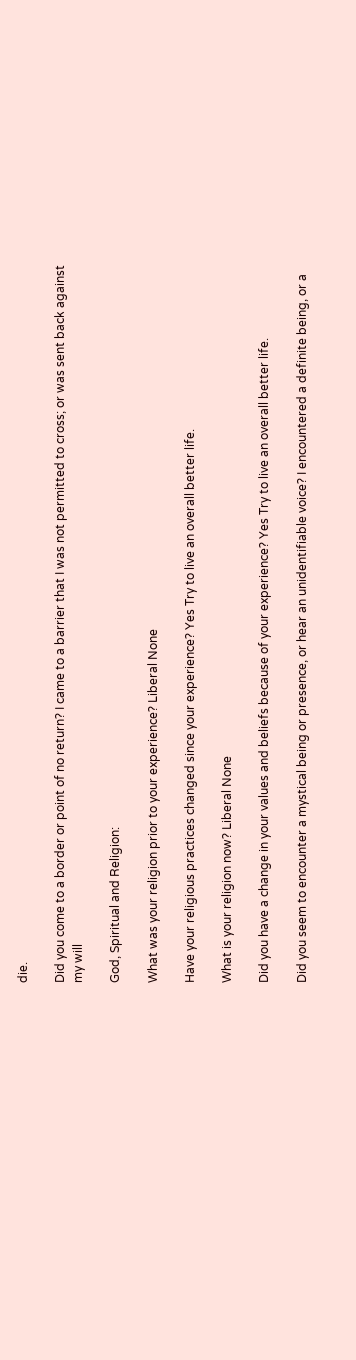die.

Did you come to a border or point of no return? I came to a barrier that I was not permitted to cross; or was sent back against my will

God, Spiritual and Religion:

What was your religion prior to your experience? Liberal None

Have your religious practices changed since your experience? Yes Try to live an overall better life.

What is your religion now? Liberal None

Did you have a change in your values and beliefs because of your experience? Yes Try to live an overall better life.

Did you seem to encounter a mystical being or presence, or hear an unidentifiable voice? I encountered a definite being, or a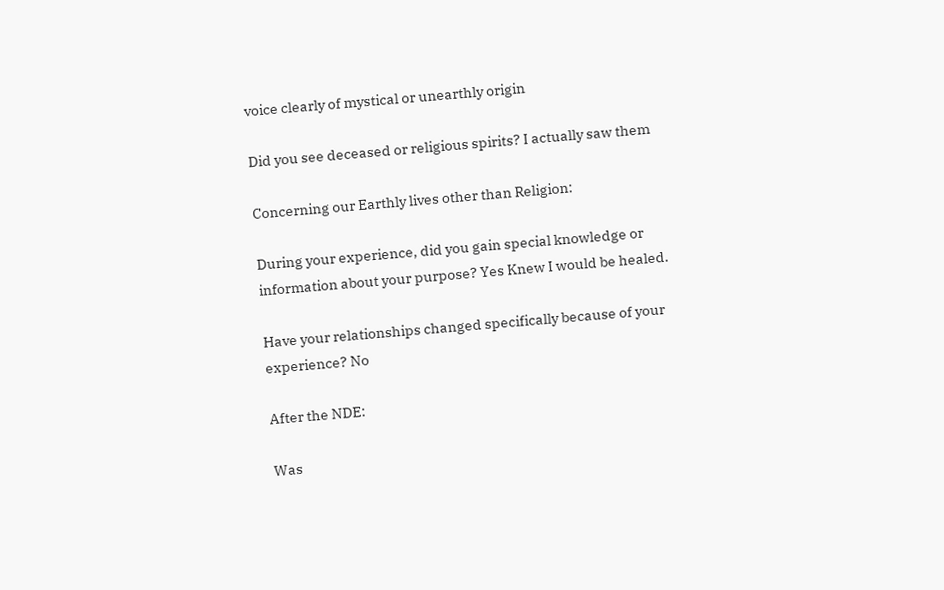voice clearly of mystical or unearthly origin

Did you see deceased or religious spirits? I actually saw them

Concerning our Earthly lives other than Religion:

During your experience, did you gain special knowledge or information about your purpose? Yes Knew I would be healed.

Have your relationships changed specifically because of your experience? No

After the NDE:

Was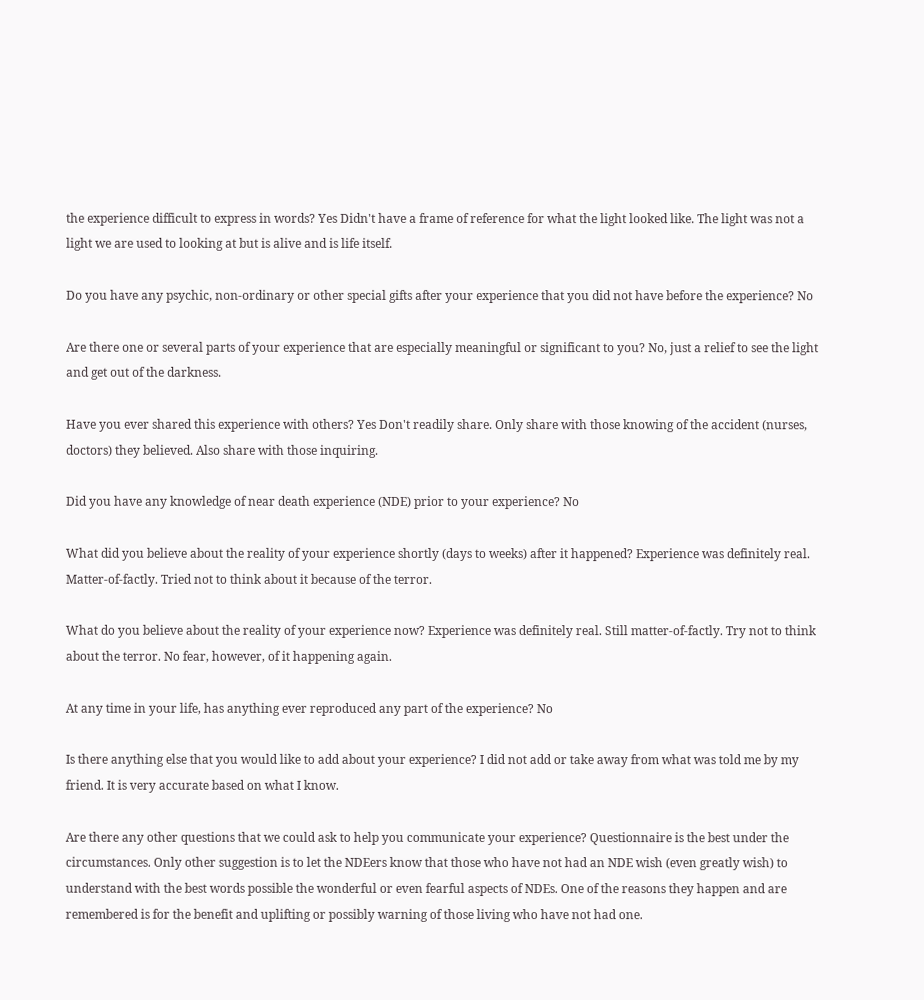the experience difficult to express in words? Yes Didn't have a frame of reference for what the light looked like. The light was not a light we are used to looking at but is alive and is life itself.

Do you have any psychic, non-ordinary or other special gifts after your experience that you did not have before the experience? No

Are there one or several parts of your experience that are especially meaningful or significant to you? No, just a relief to see the light and get out of the darkness.

Have you ever shared this experience with others? Yes Don't readily share. Only share with those knowing of the accident (nurses, doctors) they believed. Also share with those inquiring.

Did you have any knowledge of near death experience (NDE) prior to your experience? No

What did you believe about the reality of your experience shortly (days to weeks) after it happened? Experience was definitely real. Matter-of-factly. Tried not to think about it because of the terror.

What do you believe about the reality of your experience now? Experience was definitely real. Still matter-of-factly. Try not to think about the terror. No fear, however, of it happening again.

At any time in your life, has anything ever reproduced any part of the experience? No

Is there anything else that you would like to add about your experience? I did not add or take away from what was told me by my friend. It is very accurate based on what I know.

Are there any other questions that we could ask to help you communicate your experience? Questionnaire is the best under the circumstances. Only other suggestion is to let the NDEers know that those who have not had an NDE wish (even greatly wish) to understand with the best words possible the wonderful or even fearful aspects of NDEs. One of the reasons they happen and are remembered is for the benefit and uplifting or possibly warning of those living who have not had one.